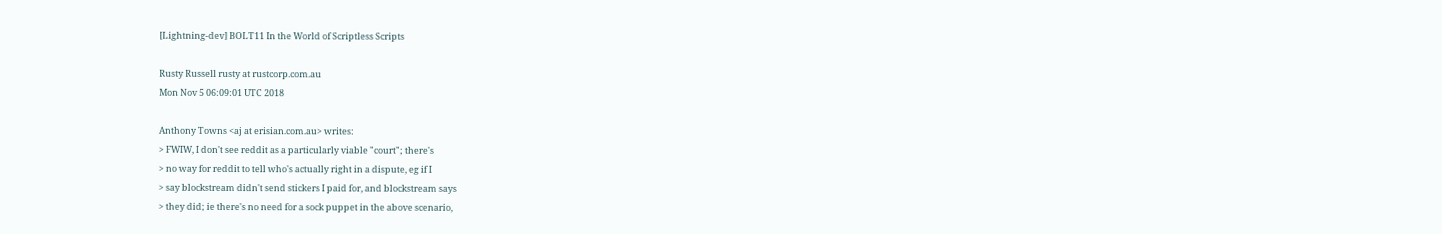[Lightning-dev] BOLT11 In the World of Scriptless Scripts

Rusty Russell rusty at rustcorp.com.au
Mon Nov 5 06:09:01 UTC 2018

Anthony Towns <aj at erisian.com.au> writes:
> FWIW, I don't see reddit as a particularly viable "court"; there's
> no way for reddit to tell who's actually right in a dispute, eg if I
> say blockstream didn't send stickers I paid for, and blockstream says
> they did; ie there's no need for a sock puppet in the above scenario,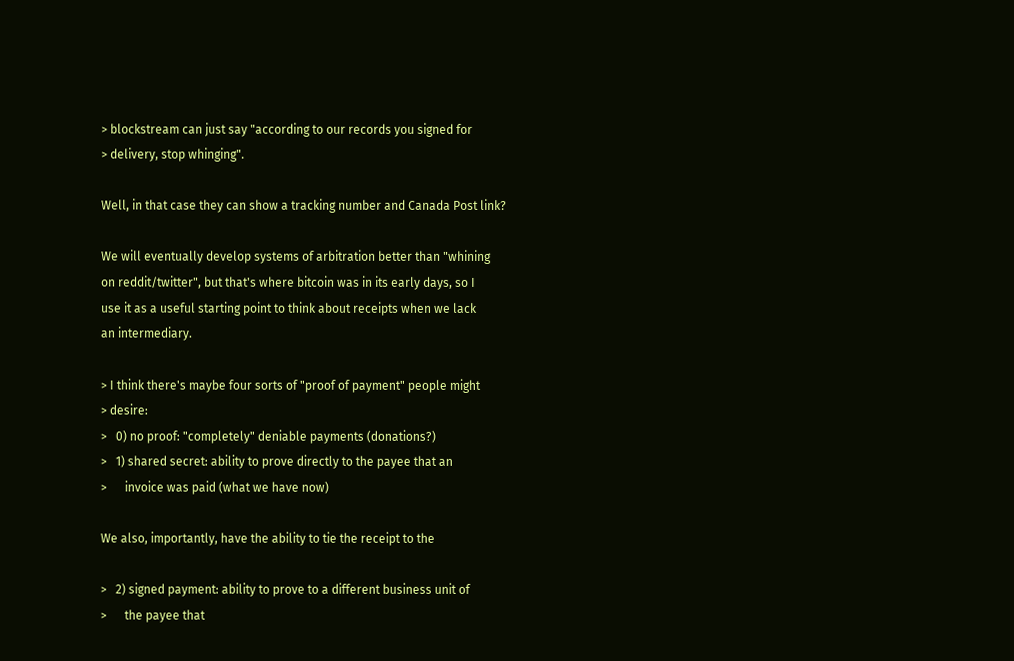> blockstream can just say "according to our records you signed for
> delivery, stop whinging".

Well, in that case they can show a tracking number and Canada Post link?

We will eventually develop systems of arbitration better than "whining
on reddit/twitter", but that's where bitcoin was in its early days, so I
use it as a useful starting point to think about receipts when we lack
an intermediary.

> I think there's maybe four sorts of "proof of payment" people might
> desire:
>   0) no proof: "completely" deniable payments (donations?)
>   1) shared secret: ability to prove directly to the payee that an
>      invoice was paid (what we have now)

We also, importantly, have the ability to tie the receipt to the

>   2) signed payment: ability to prove to a different business unit of
>      the payee that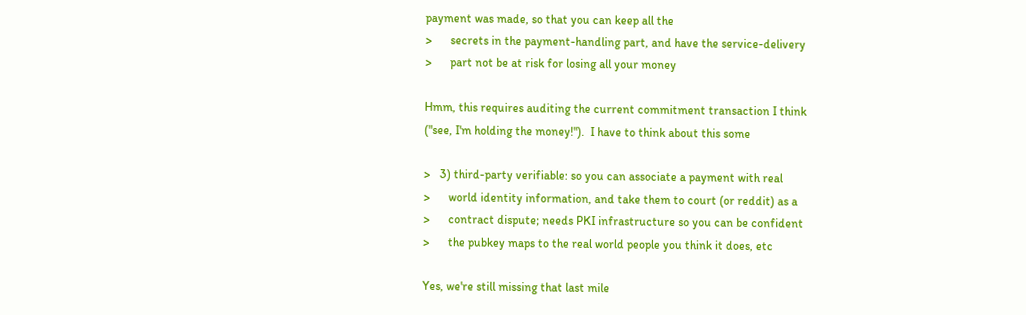payment was made, so that you can keep all the
>      secrets in the payment-handling part, and have the service-delivery
>      part not be at risk for losing all your money

Hmm, this requires auditing the current commitment transaction I think
("see, I'm holding the money!").  I have to think about this some

>   3) third-party verifiable: so you can associate a payment with real
>      world identity information, and take them to court (or reddit) as a
>      contract dispute; needs PKI infrastructure so you can be confident
>      the pubkey maps to the real world people you think it does, etc

Yes, we're still missing that last mile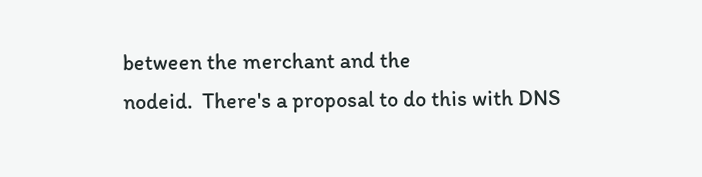between the merchant and the
nodeid.  There's a proposal to do this with DNS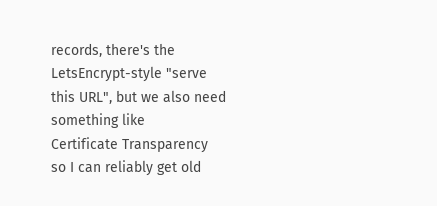records, there's the
LetsEncrypt-style "serve this URL", but we also need something like
Certificate Transparency so I can reliably get old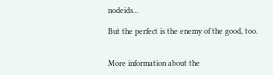nodeids...

But the perfect is the enemy of the good, too.


More information about the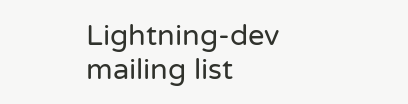Lightning-dev mailing list